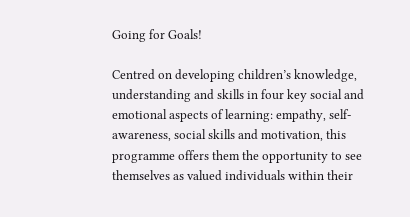Going for Goals!

Centred on developing children’s knowledge, understanding and skills in four key social and emotional aspects of learning: empathy, self-awareness, social skills and motivation, this programme offers them the opportunity to see themselves as valued individuals within their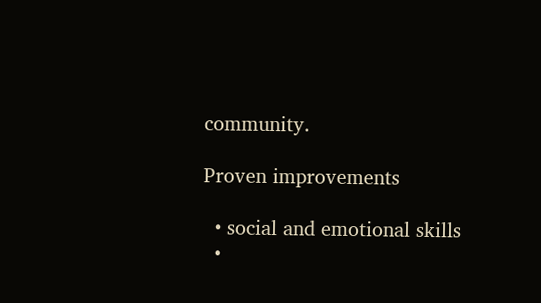community.

Proven improvements

  • social and emotional skills
  •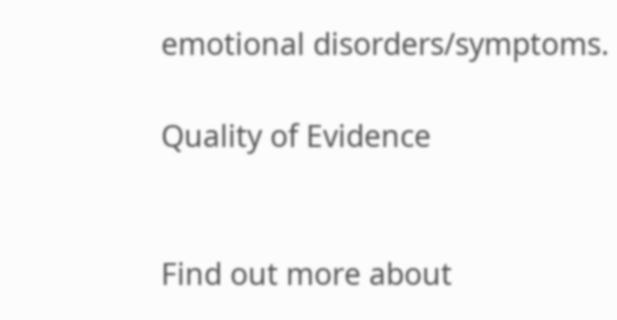emotional disorders/symptoms.

Quality of Evidence


Find out more about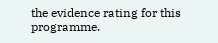the evidence rating for this programme.